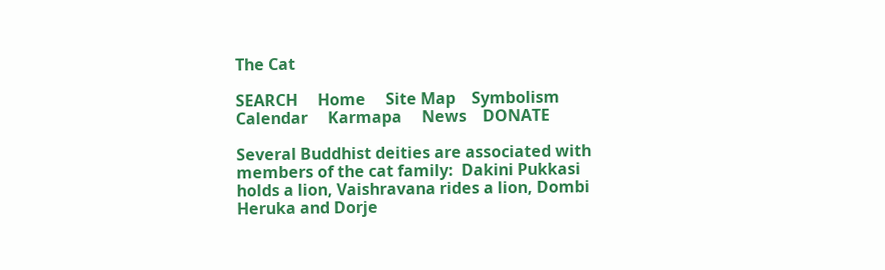The Cat

SEARCH     Home     Site Map    Symbolism    Calendar     Karmapa     News    DONATE

Several Buddhist deities are associated with members of the cat family:  Dakini Pukkasi holds a lion, Vaishravana rides a lion, Dombi Heruka and Dorje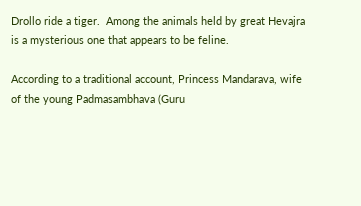Drollo ride a tiger.  Among the animals held by great Hevajra is a mysterious one that appears to be feline.

According to a traditional account, Princess Mandarava, wife of the young Padmasambhava (Guru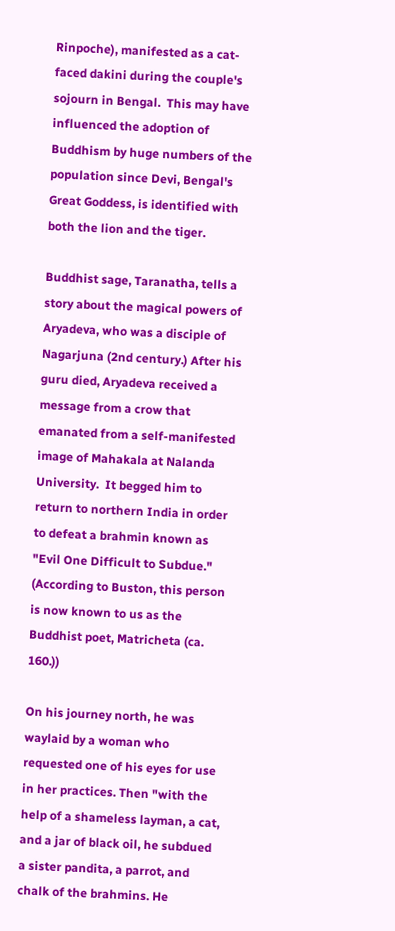Rinpoche), manifested as a cat-faced dakini during the couple's sojourn in Bengal.  This may have influenced the adoption of Buddhism by huge numbers of the population since Devi, Bengal's Great Goddess, is identified with both the lion and the tiger.

Buddhist sage, Taranatha, tells a story about the magical powers of Aryadeva, who was a disciple of Nagarjuna (2nd century.) After his guru died, Aryadeva received a message from a crow that emanated from a self-manifested image of Mahakala at Nalanda University.  It begged him to return to northern India in order to defeat a brahmin known as "Evil One Difficult to Subdue."  (According to Buston, this person is now known to us as the Buddhist poet, Matricheta (ca. 160.))

On his journey north, he was waylaid by a woman who requested one of his eyes for use in her practices. Then "with the help of a shameless layman, a cat, and a jar of black oil, he subdued a sister pandita, a parrot, and chalk of the brahmins. He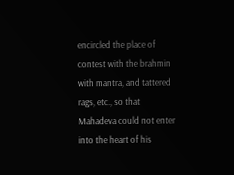encircled the place of contest with the brahmin with mantra, and tattered rags, etc., so that Mahadeva could not enter into the heart of his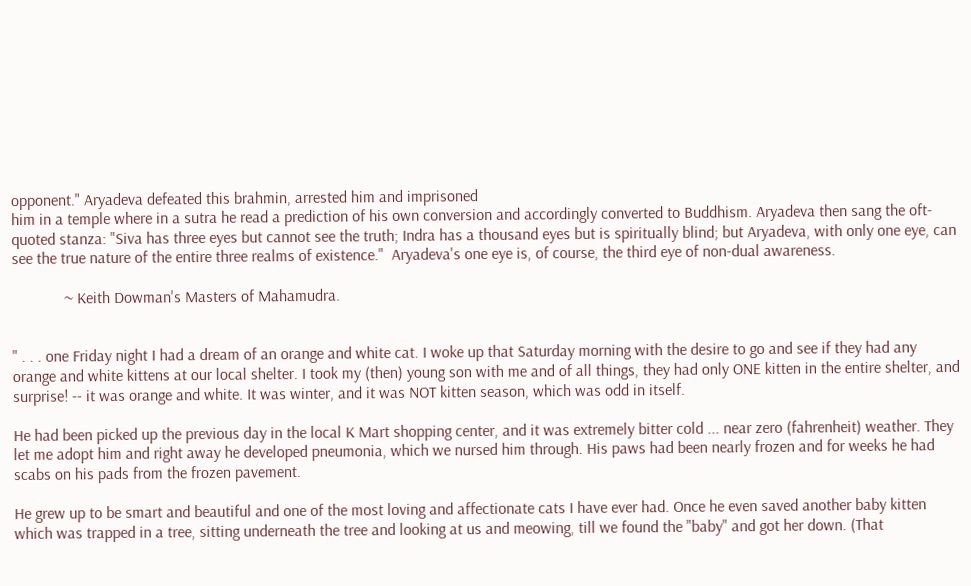opponent." Aryadeva defeated this brahmin, arrested him and imprisoned
him in a temple where in a sutra he read a prediction of his own conversion and accordingly converted to Buddhism. Aryadeva then sang the oft-quoted stanza: "Siva has three eyes but cannot see the truth; Indra has a thousand eyes but is spiritually blind; but Aryadeva, with only one eye, can see the true nature of the entire three realms of existence."  Aryadeva's one eye is, of course, the third eye of non-dual awareness.

             ~ Keith Dowman's Masters of Mahamudra.


" . . . one Friday night I had a dream of an orange and white cat. I woke up that Saturday morning with the desire to go and see if they had any orange and white kittens at our local shelter. I took my (then) young son with me and of all things, they had only ONE kitten in the entire shelter, and surprise! -- it was orange and white. It was winter, and it was NOT kitten season, which was odd in itself.

He had been picked up the previous day in the local K Mart shopping center, and it was extremely bitter cold ... near zero (fahrenheit) weather. They let me adopt him and right away he developed pneumonia, which we nursed him through. His paws had been nearly frozen and for weeks he had scabs on his pads from the frozen pavement.

He grew up to be smart and beautiful and one of the most loving and affectionate cats I have ever had. Once he even saved another baby kitten which was trapped in a tree, sitting underneath the tree and looking at us and meowing, till we found the "baby" and got her down. (That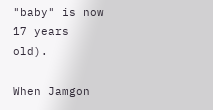"baby" is now 17 years old).

When Jamgon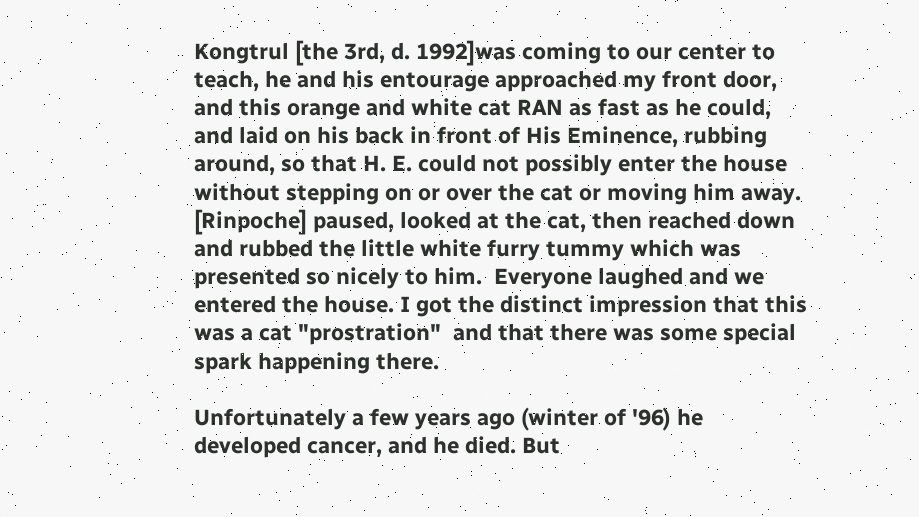Kongtrul [the 3rd, d. 1992]was coming to our center to teach, he and his entourage approached my front door, and this orange and white cat RAN as fast as he could, and laid on his back in front of His Eminence, rubbing around, so that H. E. could not possibly enter the house without stepping on or over the cat or moving him away.  [Rinpoche] paused, looked at the cat, then reached down and rubbed the little white furry tummy which was presented so nicely to him.  Everyone laughed and we entered the house. I got the distinct impression that this was a cat "prostration"  and that there was some special spark happening there.

Unfortunately a few years ago (winter of '96) he developed cancer, and he died. But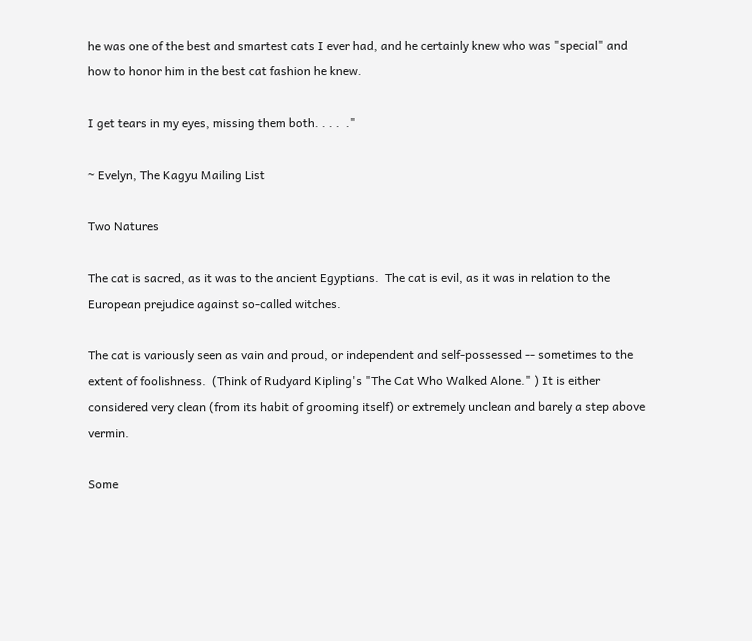he was one of the best and smartest cats I ever had, and he certainly knew who was "special" and how to honor him in the best cat fashion he knew.

I get tears in my eyes, missing them both. . . .  ."

~ Evelyn, The Kagyu Mailing List

Two Natures

The cat is sacred, as it was to the ancient Egyptians.  The cat is evil, as it was in relation to the European prejudice against so-called witches.

The cat is variously seen as vain and proud, or independent and self-possessed -- sometimes to the extent of foolishness.  (Think of Rudyard Kipling's "The Cat Who Walked Alone." ) It is either considered very clean (from its habit of grooming itself) or extremely unclean and barely a step above vermin.

Some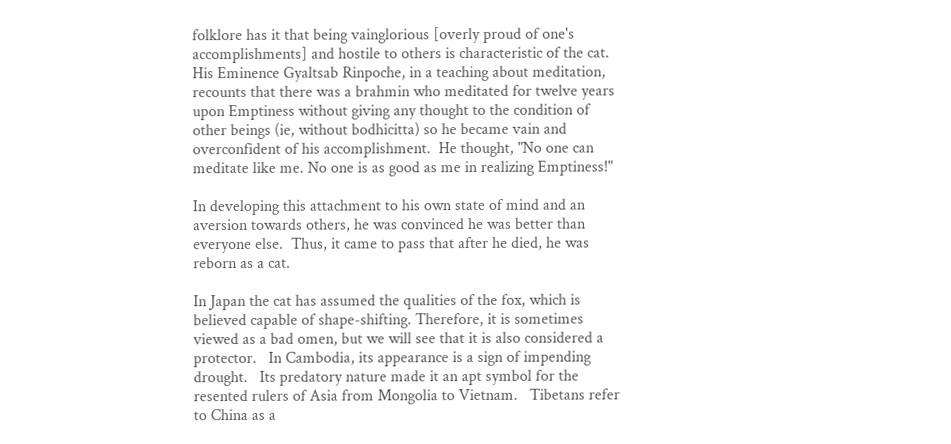folklore has it that being vainglorious [overly proud of one's accomplishments] and hostile to others is characteristic of the cat.   His Eminence Gyaltsab Rinpoche, in a teaching about meditation, recounts that there was a brahmin who meditated for twelve years upon Emptiness without giving any thought to the condition of other beings (ie, without bodhicitta) so he became vain and overconfident of his accomplishment.  He thought, "No one can meditate like me. No one is as good as me in realizing Emptiness!"

In developing this attachment to his own state of mind and an aversion towards others, he was convinced he was better than everyone else.  Thus, it came to pass that after he died, he was reborn as a cat.

In Japan the cat has assumed the qualities of the fox, which is believed capable of shape-shifting. Therefore, it is sometimes viewed as a bad omen, but we will see that it is also considered a protector.   In Cambodia, its appearance is a sign of impending drought.   Its predatory nature made it an apt symbol for the resented rulers of Asia from Mongolia to Vietnam.   Tibetans refer to China as a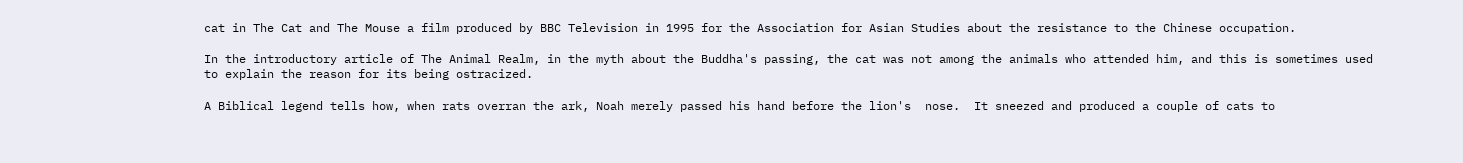cat in The Cat and The Mouse a film produced by BBC Television in 1995 for the Association for Asian Studies about the resistance to the Chinese occupation.

In the introductory article of The Animal Realm, in the myth about the Buddha's passing, the cat was not among the animals who attended him, and this is sometimes used to explain the reason for its being ostracized.

A Biblical legend tells how, when rats overran the ark, Noah merely passed his hand before the lion's  nose.  It sneezed and produced a couple of cats to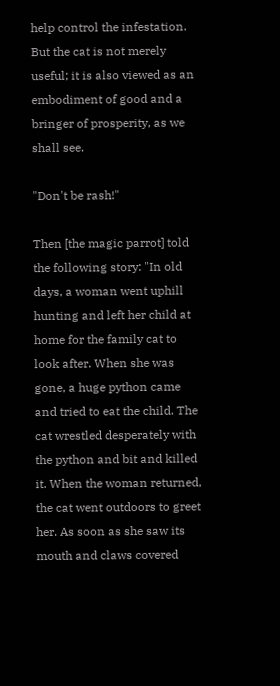help control the infestation.  But the cat is not merely useful; it is also viewed as an embodiment of good and a bringer of prosperity, as we shall see.

"Don't be rash!"

Then [the magic parrot] told the following story: "In old days, a woman went uphill hunting and left her child at home for the family cat to look after. When she was gone, a huge python came and tried to eat the child. The cat wrestled desperately with the python and bit and killed it. When the woman returned, the cat went outdoors to greet her. As soon as she saw its mouth and claws covered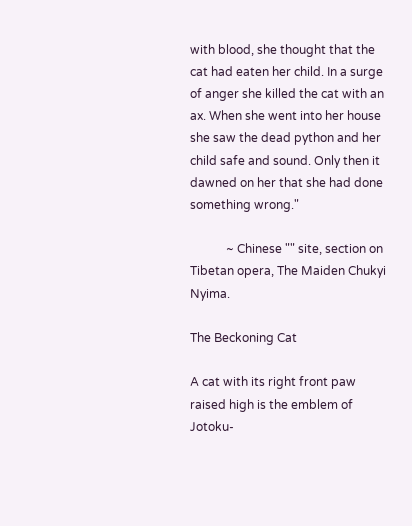with blood, she thought that the cat had eaten her child. In a surge of anger she killed the cat with an ax. When she went into her house she saw the dead python and her child safe and sound. Only then it dawned on her that she had done something wrong."

            ~ Chinese "" site, section on Tibetan opera, The Maiden Chukyi Nyima.

The Beckoning Cat

A cat with its right front paw raised high is the emblem of Jotoku-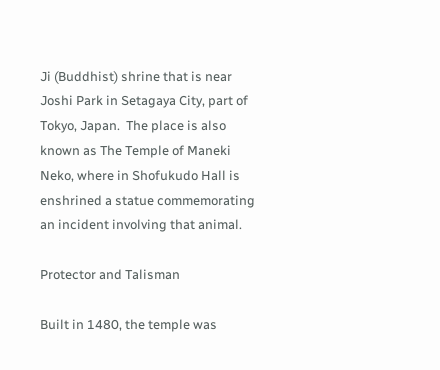Ji (Buddhist) shrine that is near Joshi Park in Setagaya City, part of Tokyo, Japan.  The place is also known as The Temple of Maneki Neko, where in Shofukudo Hall is enshrined a statue commemorating an incident involving that animal.

Protector and Talisman

Built in 1480, the temple was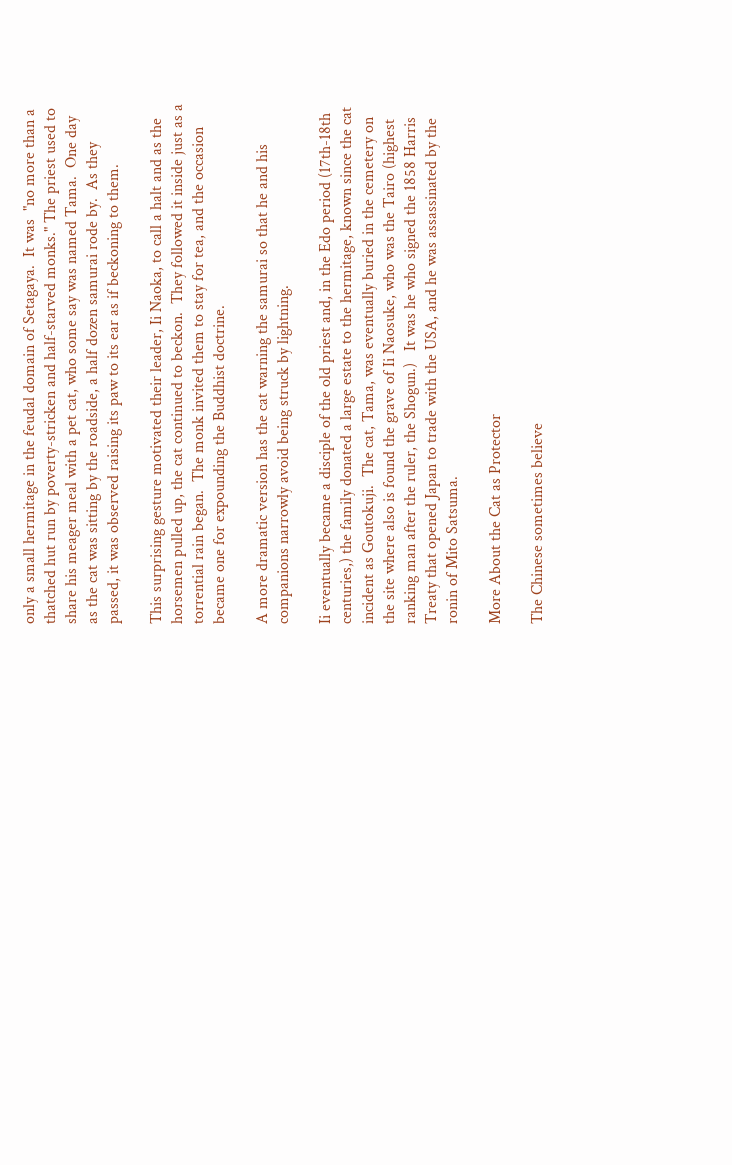only a small hermitage in the feudal domain of Setagaya.  It was  "no more than a thatched hut run by poverty-stricken and half-starved monks." The priest used to share his meager meal with a pet cat, who some say was named Tama.  One day as the cat was sitting by the roadside, a half dozen samurai rode by.  As they passed, it was observed raising its paw to its ear as if beckoning to them.

This surprising gesture motivated their leader, Ii Naoka, to call a halt and as the horsemen pulled up, the cat continued to beckon.  They followed it inside just as a torrential rain began.  The monk invited them to stay for tea, and the occasion became one for expounding the Buddhist doctrine.

A more dramatic version has the cat warning the samurai so that he and his companions narrowly avoid being struck by lightning.

Ii eventually became a disciple of the old priest and, in the Edo period (17th-18th centuries,) the family donated a large estate to the hermitage, known since the cat incident as Goutokuji.  The cat, Tama, was eventually buried in the cemetery on the site where also is found the grave of Ii Naosuke, who was the Tairo (highest ranking man after the ruler, the Shogun.)   It was he who signed the 1858 Harris Treaty that opened Japan to trade with the USA, and he was assassinated by the ronin of Mito Satsuma.

More About the Cat as Protector

The Chinese sometimes believe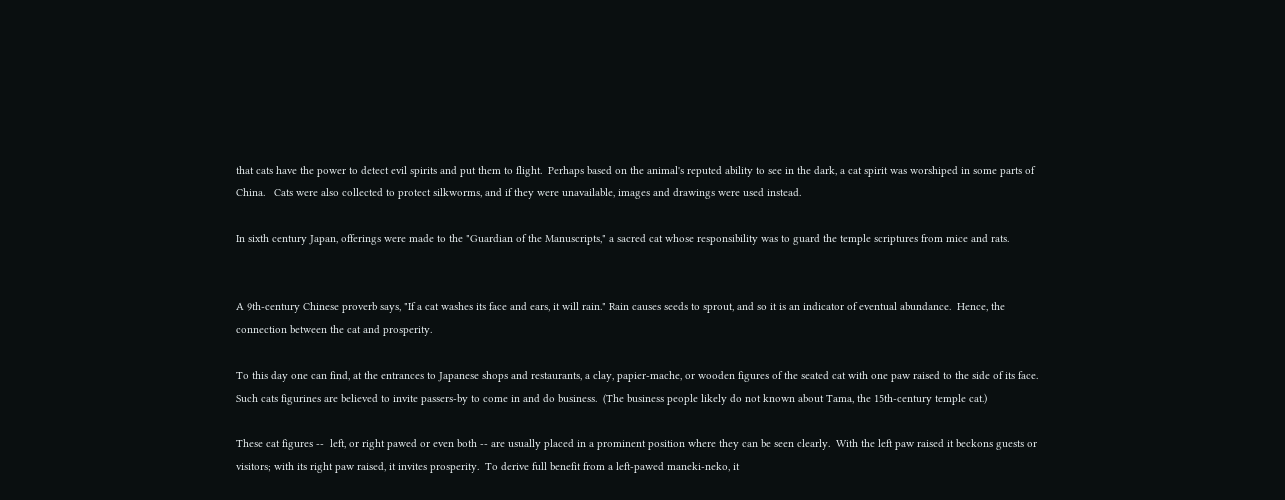that cats have the power to detect evil spirits and put them to flight.  Perhaps based on the animal's reputed ability to see in the dark, a cat spirit was worshiped in some parts of China.   Cats were also collected to protect silkworms, and if they were unavailable, images and drawings were used instead.

In sixth century Japan, offerings were made to the "Guardian of the Manuscripts," a sacred cat whose responsibility was to guard the temple scriptures from mice and rats.


A 9th-century Chinese proverb says, "If a cat washes its face and ears, it will rain." Rain causes seeds to sprout, and so it is an indicator of eventual abundance.  Hence, the connection between the cat and prosperity.

To this day one can find, at the entrances to Japanese shops and restaurants, a clay, papier-mache, or wooden figures of the seated cat with one paw raised to the side of its face.   Such cats figurines are believed to invite passers-by to come in and do business.  (The business people likely do not known about Tama, the 15th-century temple cat.)

These cat figures --  left, or right pawed or even both -- are usually placed in a prominent position where they can be seen clearly.  With the left paw raised it beckons guests or visitors; with its right paw raised, it invites prosperity.  To derive full benefit from a left-pawed maneki-neko, it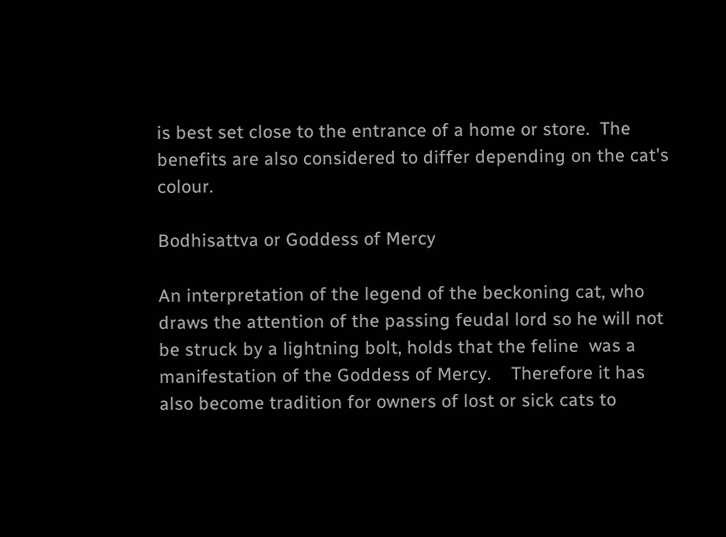is best set close to the entrance of a home or store.  The benefits are also considered to differ depending on the cat's colour.

Bodhisattva or Goddess of Mercy

An interpretation of the legend of the beckoning cat, who draws the attention of the passing feudal lord so he will not be struck by a lightning bolt, holds that the feline  was a manifestation of the Goddess of Mercy.    Therefore it has also become tradition for owners of lost or sick cats to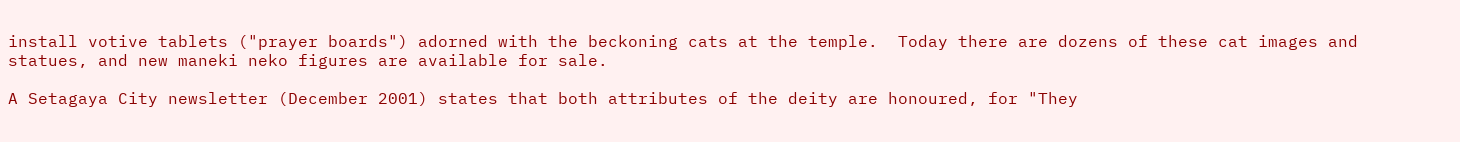install votive tablets ("prayer boards") adorned with the beckoning cats at the temple.  Today there are dozens of these cat images and statues, and new maneki neko figures are available for sale.

A Setagaya City newsletter (December 2001) states that both attributes of the deity are honoured, for "They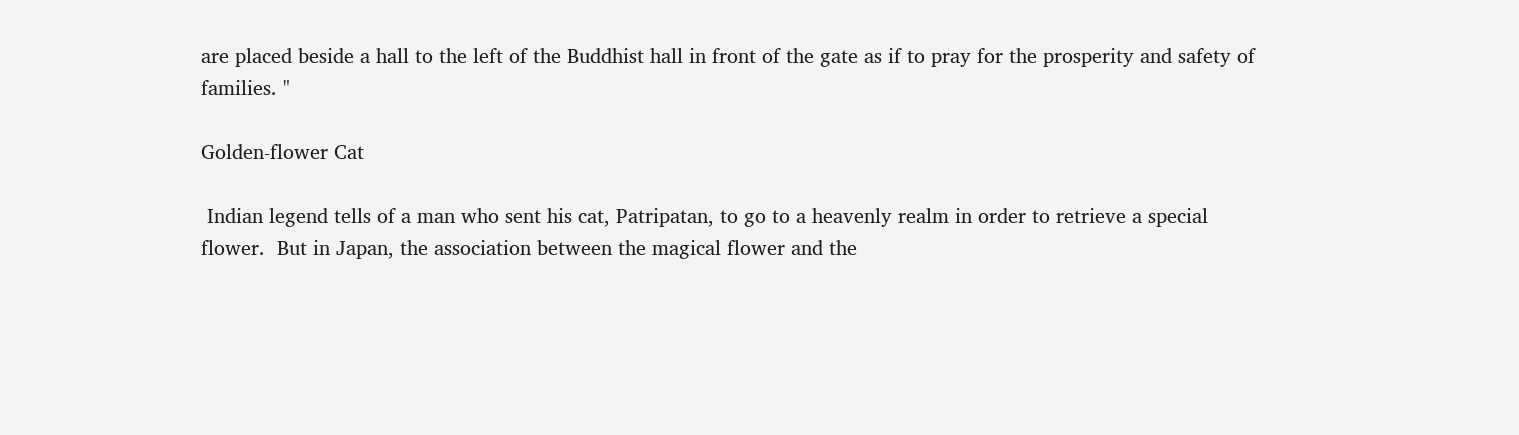are placed beside a hall to the left of the Buddhist hall in front of the gate as if to pray for the prosperity and safety of families. "

Golden-flower Cat

 Indian legend tells of a man who sent his cat, Patripatan, to go to a heavenly realm in order to retrieve a special flower.  But in Japan, the association between the magical flower and the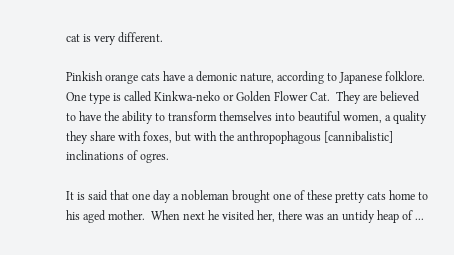cat is very different.

Pinkish orange cats have a demonic nature, according to Japanese folklore.  One type is called Kinkwa-neko or Golden Flower Cat.  They are believed to have the ability to transform themselves into beautiful women, a quality they share with foxes, but with the anthropophagous [cannibalistic] inclinations of ogres.

It is said that one day a nobleman brought one of these pretty cats home to his aged mother.  When next he visited her, there was an untidy heap of ...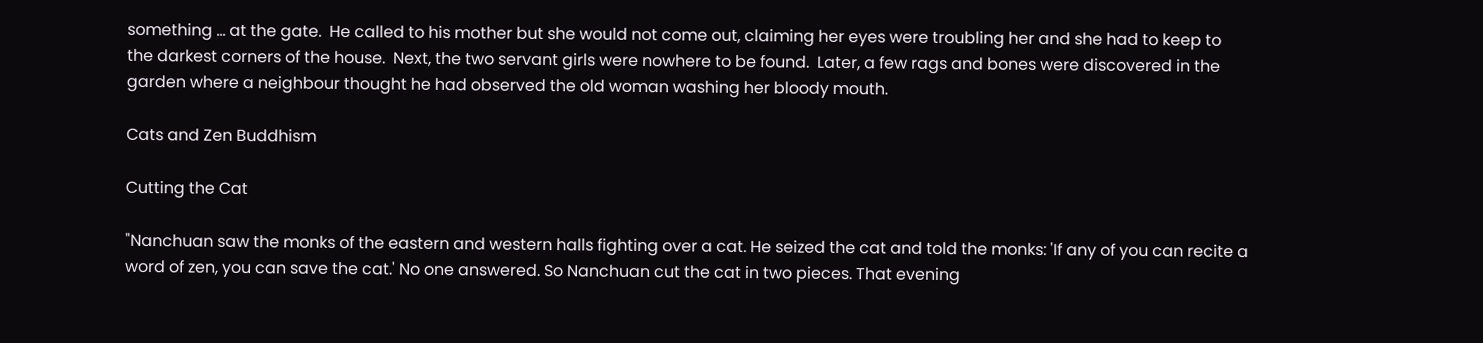something ... at the gate.  He called to his mother but she would not come out, claiming her eyes were troubling her and she had to keep to the darkest corners of the house.  Next, the two servant girls were nowhere to be found.  Later, a few rags and bones were discovered in the garden where a neighbour thought he had observed the old woman washing her bloody mouth.

Cats and Zen Buddhism

Cutting the Cat

"Nanchuan saw the monks of the eastern and western halls fighting over a cat. He seized the cat and told the monks: 'If any of you can recite a word of zen, you can save the cat.' No one answered. So Nanchuan cut the cat in two pieces. That evening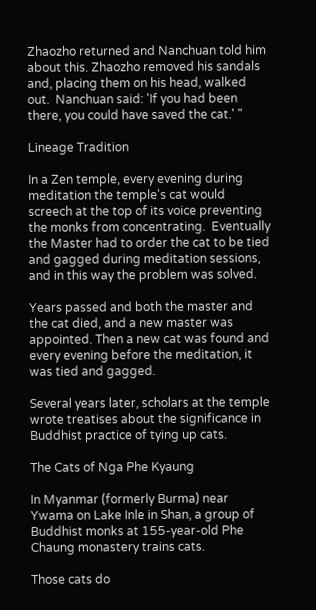Zhaozho returned and Nanchuan told him about this. Zhaozho removed his sandals and, placing them on his head, walked out.  Nanchuan said: 'If you had been there, you could have saved the cat.' "

Lineage Tradition

In a Zen temple, every evening during meditation the temple's cat would screech at the top of its voice preventing the monks from concentrating.  Eventually the Master had to order the cat to be tied and gagged during meditation sessions, and in this way the problem was solved.

Years passed and both the master and the cat died, and a new master was appointed. Then a new cat was found and every evening before the meditation, it was tied and gagged.

Several years later, scholars at the temple wrote treatises about the significance in Buddhist practice of tying up cats.

The Cats of Nga Phe Kyaung

In Myanmar (formerly Burma) near Ywama on Lake Inle in Shan, a group of Buddhist monks at 155-year-old Phe Chaung monastery trains cats.

Those cats do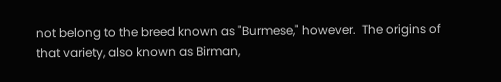not belong to the breed known as "Burmese," however.  The origins of that variety, also known as Birman,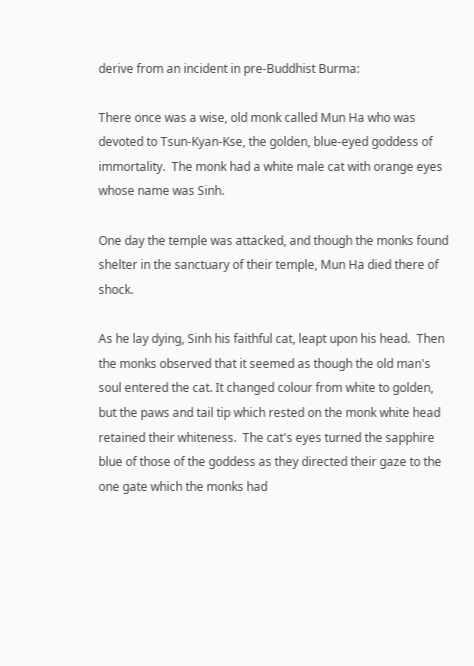derive from an incident in pre-Buddhist Burma:

There once was a wise, old monk called Mun Ha who was devoted to Tsun-Kyan-Kse, the golden, blue-eyed goddess of immortality.  The monk had a white male cat with orange eyes whose name was Sinh.

One day the temple was attacked, and though the monks found shelter in the sanctuary of their temple, Mun Ha died there of shock.

As he lay dying, Sinh his faithful cat, leapt upon his head.  Then the monks observed that it seemed as though the old man's soul entered the cat. It changed colour from white to golden, but the paws and tail tip which rested on the monk white head retained their whiteness.  The cat's eyes turned the sapphire blue of those of the goddess as they directed their gaze to the one gate which the monks had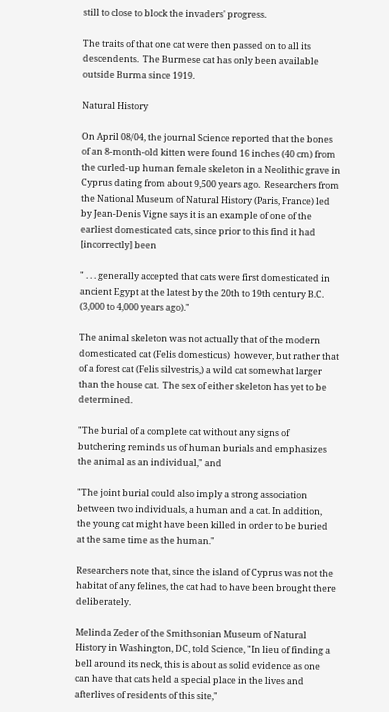still to close to block the invaders' progress.

The traits of that one cat were then passed on to all its descendents.  The Burmese cat has only been available outside Burma since 1919.

Natural History

On April 08/04, the journal Science reported that the bones of an 8-month-old kitten were found 16 inches (40 cm) from the curled-up human female skeleton in a Neolithic grave in Cyprus dating from about 9,500 years ago.  Researchers from the National Museum of Natural History (Paris, France) led by Jean-Denis Vigne says it is an example of one of the earliest domesticated cats, since prior to this find it had [incorrectly] been

" . . . generally accepted that cats were first domesticated in ancient Egypt at the latest by the 20th to 19th century B.C. (3,000 to 4,000 years ago)."

The animal skeleton was not actually that of the modern domesticated cat (Felis domesticus)  however, but rather that of a forest cat (Felis silvestris,) a wild cat somewhat larger than the house cat.  The sex of either skeleton has yet to be determined.

"The burial of a complete cat without any signs of butchering reminds us of human burials and emphasizes the animal as an individual," and

"The joint burial could also imply a strong association between two individuals, a human and a cat. In addition, the young cat might have been killed in order to be buried at the same time as the human."

Researchers note that, since the island of Cyprus was not the habitat of any felines, the cat had to have been brought there deliberately.

Melinda Zeder of the Smithsonian Museum of Natural History in Washington, DC, told Science, "In lieu of finding a bell around its neck, this is about as solid evidence as one can have that cats held a special place in the lives and afterlives of residents of this site,"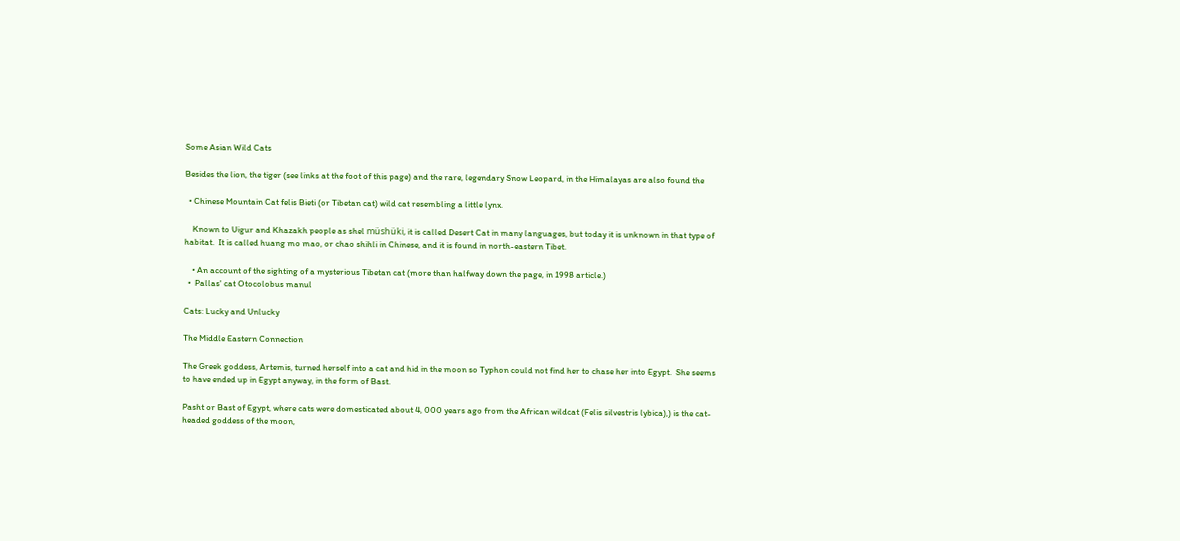Some Asian Wild Cats

Besides the lion, the tiger (see links at the foot of this page) and the rare, legendary Snow Leopard, in the Himalayas are also found the

  • Chinese Mountain Cat felis Bieti (or Tibetan cat) wild cat resembling a little lynx.

    Known to Uigur and Khazakh people as shel müshüki, it is called Desert Cat in many languages, but today it is unknown in that type of habitat.  It is called huang mo mao, or chao shihli in Chinese, and it is found in north-eastern Tibet.

    • An account of the sighting of a mysterious Tibetan cat (more than halfway down the page, in 1998 article.)
  •  Pallas' cat Otocolobus manul

Cats: Lucky and Unlucky

The Middle Eastern Connection

The Greek goddess, Artemis, turned herself into a cat and hid in the moon so Typhon could not find her to chase her into Egypt.  She seems to have ended up in Egypt anyway, in the form of Bast.

Pasht or Bast of Egypt, where cats were domesticated about 4, 000 years ago from the African wildcat (Felis silvestris lybica),) is the cat-headed goddess of the moon,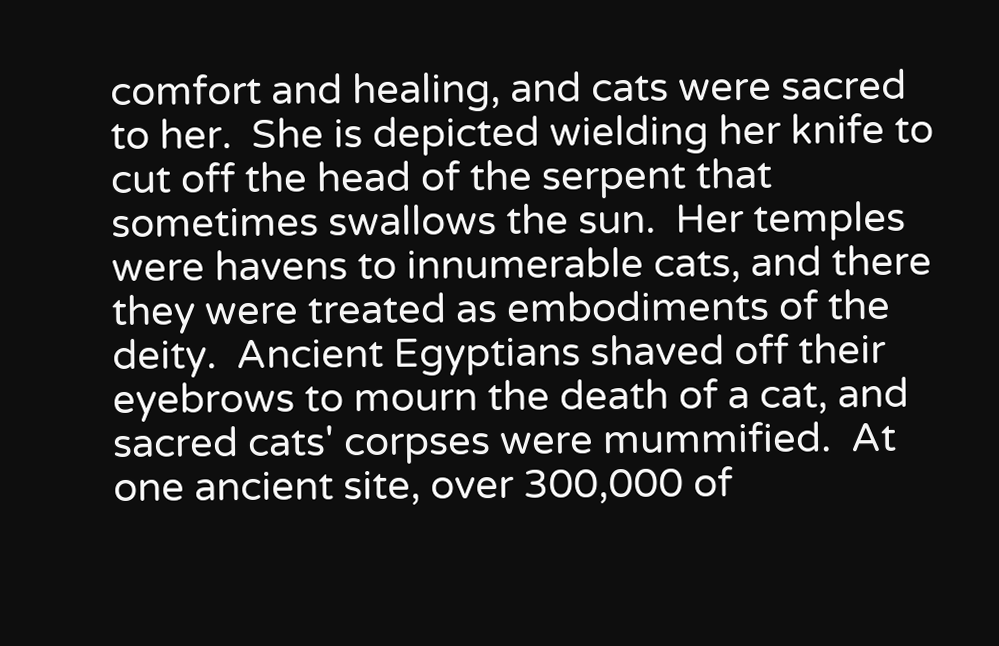comfort and healing, and cats were sacred to her.  She is depicted wielding her knife to cut off the head of the serpent that sometimes swallows the sun.  Her temples were havens to innumerable cats, and there they were treated as embodiments of the deity.  Ancient Egyptians shaved off their eyebrows to mourn the death of a cat, and sacred cats' corpses were mummified.  At one ancient site, over 300,000 of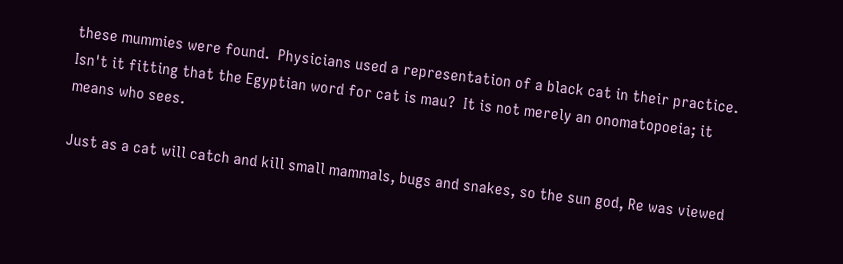these mummies were found.  Physicians used a representation of a black cat in their practice.  Isn't it fitting that the Egyptian word for cat is mau?  It is not merely an onomatopoeia; it means who sees.

Just as a cat will catch and kill small mammals, bugs and snakes, so the sun god, Re was viewed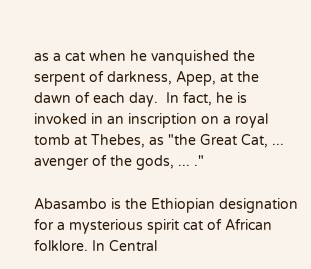as a cat when he vanquished the serpent of darkness, Apep, at the dawn of each day.  In fact, he is invoked in an inscription on a royal tomb at Thebes, as "the Great Cat, ... avenger of the gods, ... ."

Abasambo is the Ethiopian designation for a mysterious spirit cat of African folklore. In Central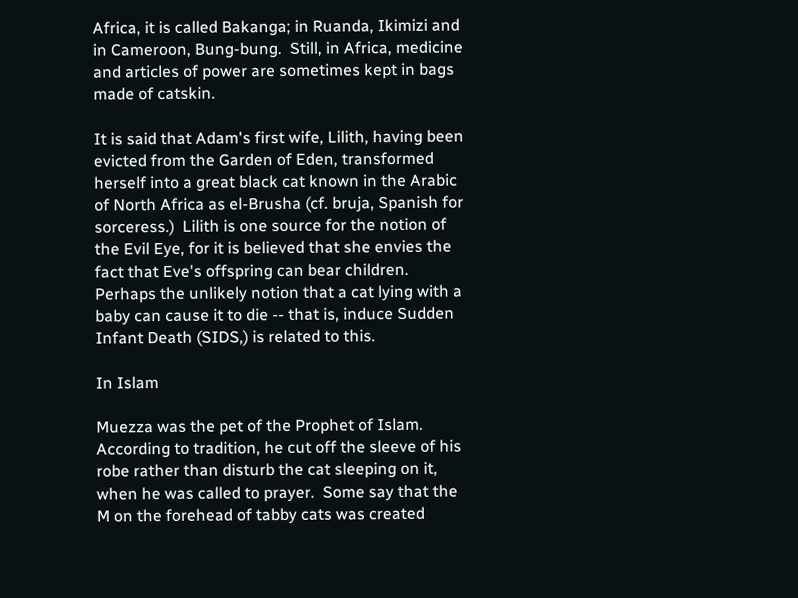Africa, it is called Bakanga; in Ruanda, Ikimizi and in Cameroon, Bung-bung.  Still, in Africa, medicine and articles of power are sometimes kept in bags made of catskin.

It is said that Adam's first wife, Lilith, having been evicted from the Garden of Eden, transformed herself into a great black cat known in the Arabic of North Africa as el-Brusha (cf. bruja, Spanish for sorceress.)  Lilith is one source for the notion of the Evil Eye, for it is believed that she envies the fact that Eve's offspring can bear children. Perhaps the unlikely notion that a cat lying with a baby can cause it to die -- that is, induce Sudden Infant Death (SIDS,) is related to this.

In Islam

Muezza was the pet of the Prophet of Islam.  According to tradition, he cut off the sleeve of his robe rather than disturb the cat sleeping on it, when he was called to prayer.  Some say that the M on the forehead of tabby cats was created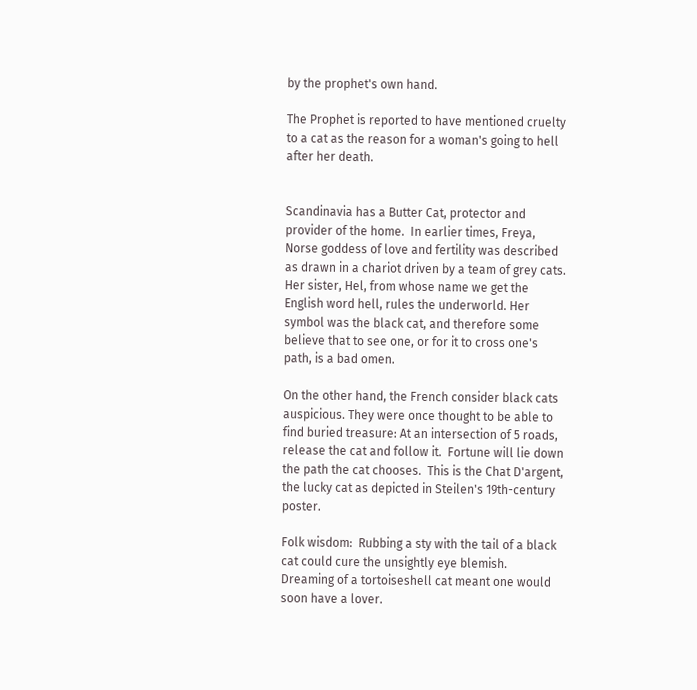by the prophet's own hand.

The Prophet is reported to have mentioned cruelty to a cat as the reason for a woman's going to hell after her death.


Scandinavia has a Butter Cat, protector and provider of the home.  In earlier times, Freya, Norse goddess of love and fertility was described as drawn in a chariot driven by a team of grey cats.  Her sister, Hel, from whose name we get the English word hell, rules the underworld. Her symbol was the black cat, and therefore some believe that to see one, or for it to cross one's path, is a bad omen.

On the other hand, the French consider black cats auspicious. They were once thought to be able to find buried treasure: At an intersection of 5 roads, release the cat and follow it.  Fortune will lie down the path the cat chooses.  This is the Chat D'argent, the lucky cat as depicted in Steilen's 19th-century poster.

Folk wisdom:  Rubbing a sty with the tail of a black cat could cure the unsightly eye blemish.  Dreaming of a tortoiseshell cat meant one would soon have a lover.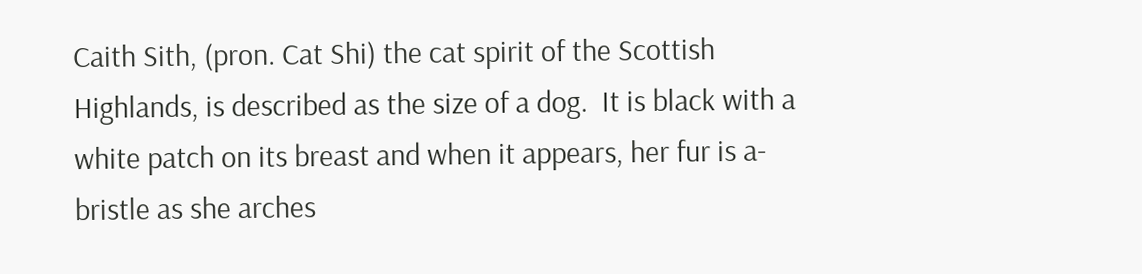Caith Sith, (pron. Cat Shi) the cat spirit of the Scottish Highlands, is described as the size of a dog.  It is black with a white patch on its breast and when it appears, her fur is a-bristle as she arches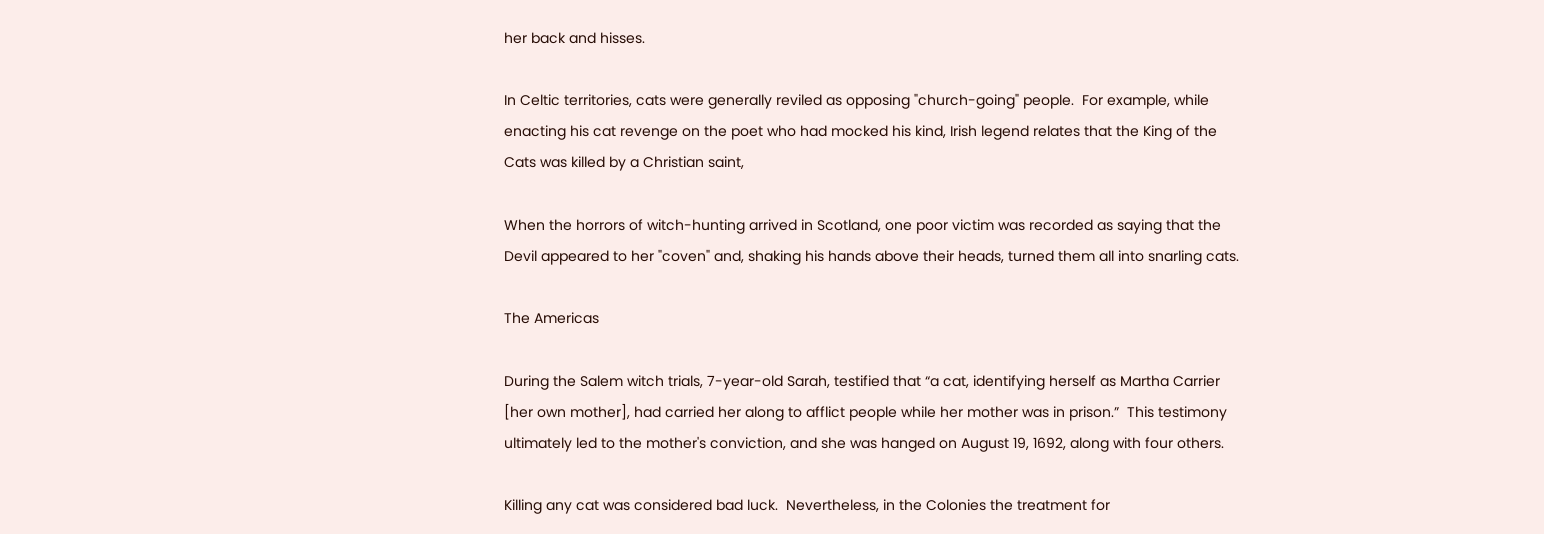her back and hisses.

In Celtic territories, cats were generally reviled as opposing "church-going" people.  For example, while enacting his cat revenge on the poet who had mocked his kind, Irish legend relates that the King of the Cats was killed by a Christian saint,

When the horrors of witch-hunting arrived in Scotland, one poor victim was recorded as saying that the Devil appeared to her "coven" and, shaking his hands above their heads, turned them all into snarling cats.

The Americas

During the Salem witch trials, 7-year-old Sarah, testified that “a cat, identifying herself as Martha Carrier [her own mother], had carried her along to afflict people while her mother was in prison.”  This testimony ultimately led to the mother's conviction, and she was hanged on August 19, 1692, along with four others.

Killing any cat was considered bad luck.  Nevertheless, in the Colonies the treatment for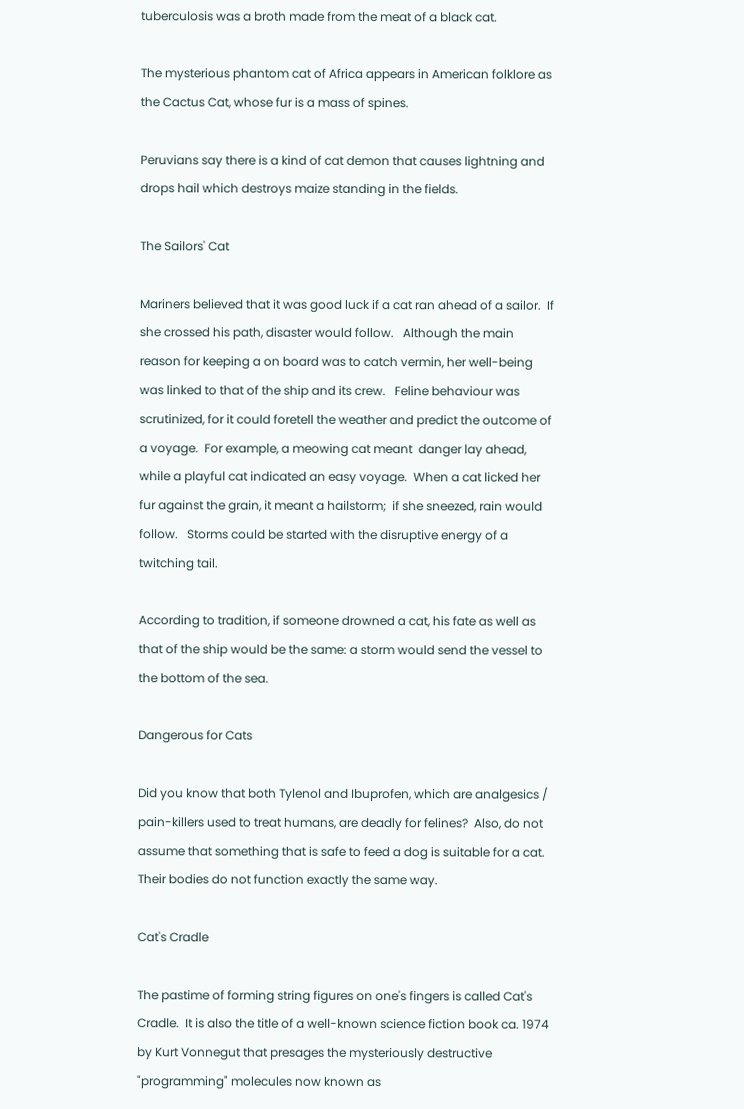tuberculosis was a broth made from the meat of a black cat.

The mysterious phantom cat of Africa appears in American folklore as the Cactus Cat, whose fur is a mass of spines.

Peruvians say there is a kind of cat demon that causes lightning and drops hail which destroys maize standing in the fields.

The Sailors' Cat

Mariners believed that it was good luck if a cat ran ahead of a sailor.  If she crossed his path, disaster would follow.   Although the main reason for keeping a on board was to catch vermin, her well-being was linked to that of the ship and its crew.   Feline behaviour was scrutinized, for it could foretell the weather and predict the outcome of a voyage.  For example, a meowing cat meant  danger lay ahead, while a playful cat indicated an easy voyage.  When a cat licked her fur against the grain, it meant a hailstorm;  if she sneezed, rain would follow.   Storms could be started with the disruptive energy of a twitching tail.

According to tradition, if someone drowned a cat, his fate as well as that of the ship would be the same: a storm would send the vessel to the bottom of the sea.

Dangerous for Cats

Did you know that both Tylenol and Ibuprofen, which are analgesics / pain-killers used to treat humans, are deadly for felines?  Also, do not assume that something that is safe to feed a dog is suitable for a cat. Their bodies do not function exactly the same way.

Cat's Cradle

The pastime of forming string figures on one's fingers is called Cat's Cradle.  It is also the title of a well-known science fiction book ca. 1974 by Kurt Vonnegut that presages the mysteriously destructive "programming" molecules now known as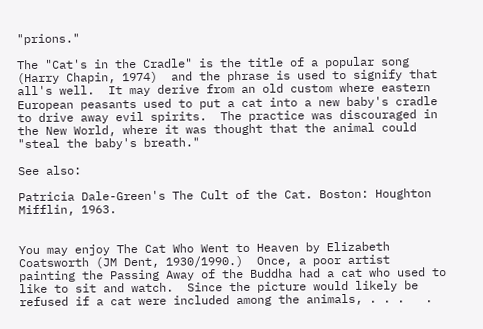"prions."

The "Cat's in the Cradle" is the title of a popular song (Harry Chapin, 1974)  and the phrase is used to signify that all's well.  It may derive from an old custom where eastern European peasants used to put a cat into a new baby's cradle to drive away evil spirits.  The practice was discouraged in the New World, where it was thought that the animal could "steal the baby's breath."

See also:

Patricia Dale-Green's The Cult of the Cat. Boston: Houghton Mifflin, 1963.


You may enjoy The Cat Who Went to Heaven by Elizabeth Coatsworth (JM Dent, 1930/1990.)  Once, a poor artist painting the Passing Away of the Buddha had a cat who used to like to sit and watch.  Since the picture would likely be refused if a cat were included among the animals, . . .   .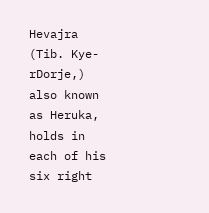Hevajra (Tib. Kye-rDorje,) also known as Heruka, holds in each of his six right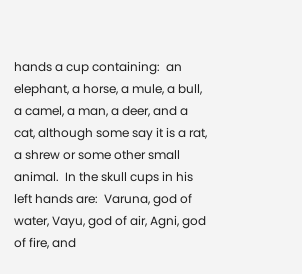hands a cup containing:  an elephant, a horse, a mule, a bull, a camel, a man, a deer, and a cat, although some say it is a rat, a shrew or some other small animal.  In the skull cups in his left hands are:  Varuna, god of water, Vayu, god of air, Agni, god of fire, and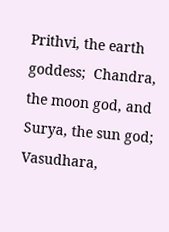Prithvi, the earth goddess;  Chandra, the moon god, and Surya, the sun god; Vasudhara,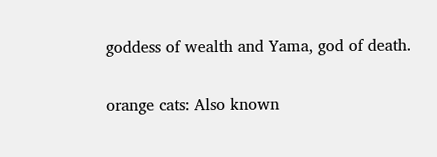goddess of wealth and Yama, god of death.

orange cats: Also known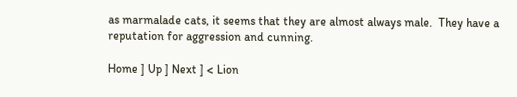as marmalade cats, it seems that they are almost always male.  They have a reputation for aggression and cunning.

Home ] Up ] Next ] < Lion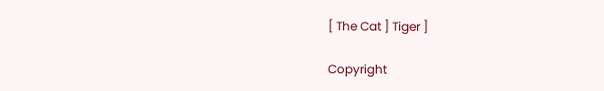[ The Cat ] Tiger ]

Copyright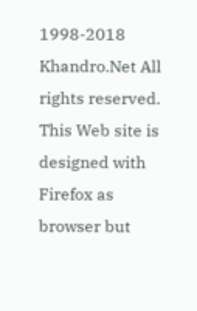1998-2018 Khandro.Net All rights reserved. This Web site is designed with Firefox as browser but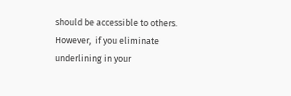should be accessible to others. However,  if you eliminate underlining in your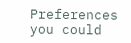Preferences you could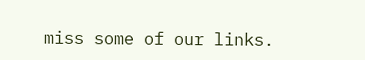miss some of our links.